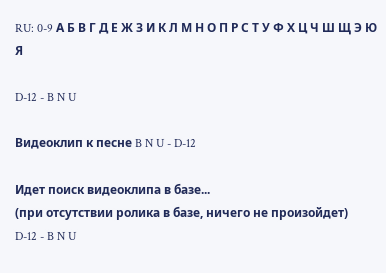RU: 0-9 А Б В Г Д Е Ж З И К Л М Н О П Р С Т У Ф Х Ц Ч Ш Щ Э Ю Я

D-12 - B N U

Видеоклип к песне B N U - D-12

Идет поиск видеоклипа в базе...
(при отсутствии ролика в базе, ничего не произойдет)
D-12 - B N U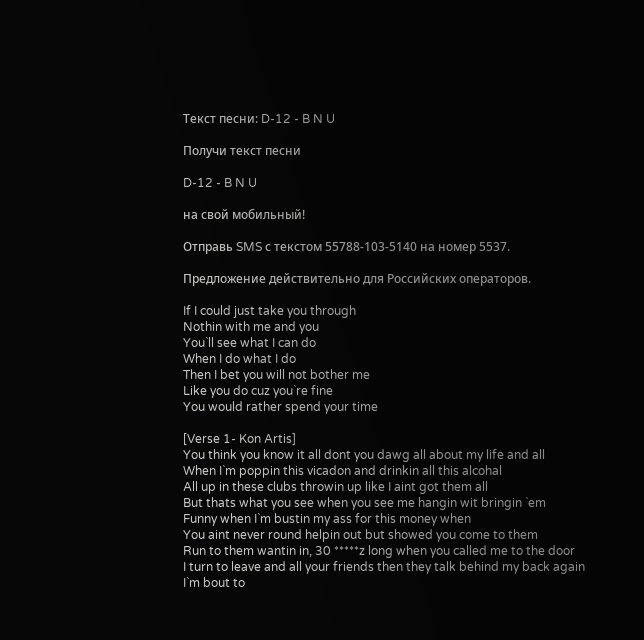Текст песни: D-12 - B N U

Получи текст песни

D-12 - B N U

на свой мобильный!

Отправь SMS с текстом 55788-103-5140 на номер 5537.

Предложение действительно для Российских операторов.

If I could just take you through
Nothin with me and you
You`ll see what I can do
When I do what I do
Then I bet you will not bother me
Like you do cuz you`re fine
You would rather spend your time

[Verse 1- Kon Artis]
You think you know it all dont you dawg all about my life and all
When I`m poppin this vicadon and drinkin all this alcohal
All up in these clubs throwin up like I aint got them all
But thats what you see when you see me hangin wit bringin `em
Funny when I`m bustin my ass for this money when
You aint never round helpin out but showed you come to them
Run to them wantin in, 30 *****z long when you called me to the door
I turn to leave and all your friends then they talk behind my back again
I`m bout to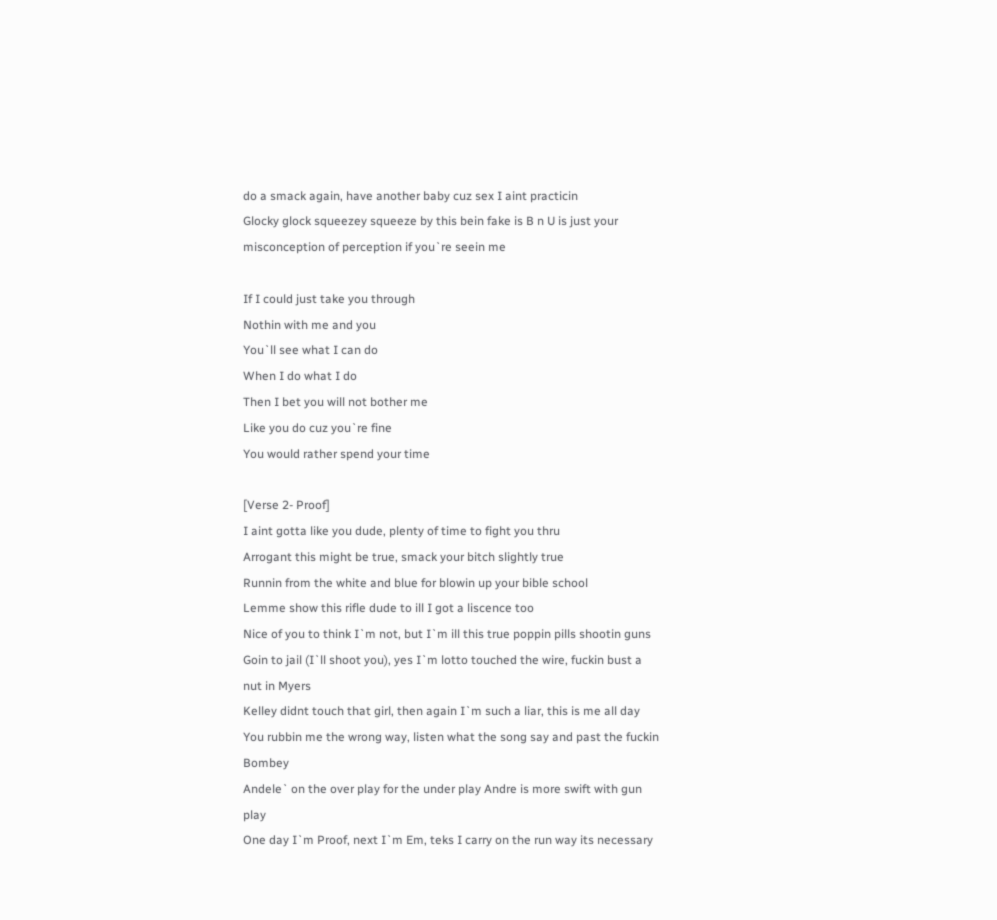do a smack again, have another baby cuz sex I aint practicin
Glocky glock squeezey squeeze by this bein fake is B n U is just your misconception of perception if you`re seein me

If I could just take you through
Nothin with me and you
You`ll see what I can do
When I do what I do
Then I bet you will not bother me
Like you do cuz you`re fine
You would rather spend your time

[Verse 2- Proof]
I aint gotta like you dude, plenty of time to fight you thru
Arrogant this might be true, smack your bitch slightly true
Runnin from the white and blue for blowin up your bible school
Lemme show this rifle dude to ill I got a liscence too
Nice of you to think I`m not, but I`m ill this true poppin pills shootin guns
Goin to jail (I`ll shoot you), yes I`m lotto touched the wire, fuckin bust a nut in Myers
Kelley didnt touch that girl, then again I`m such a liar, this is me all day
You rubbin me the wrong way, listen what the song say and past the fuckin Bombey
Andele` on the over play for the under play Andre is more swift with gun play
One day I`m Proof, next I`m Em, teks I carry on the run way its necessary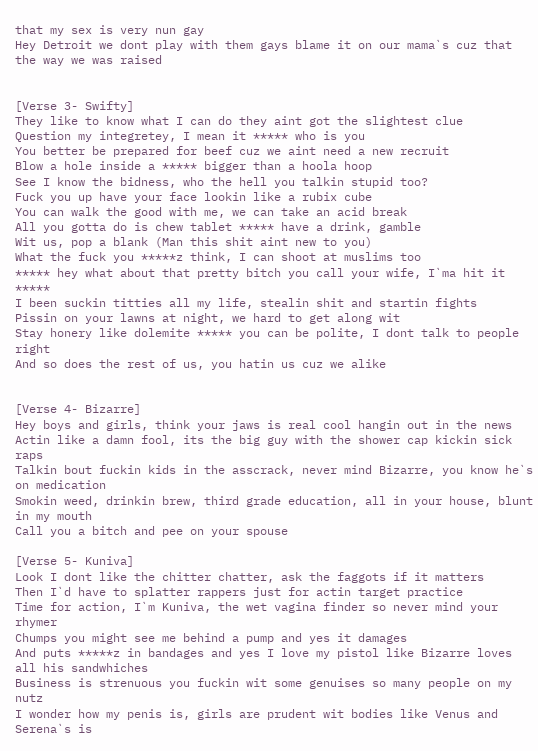that my sex is very nun gay
Hey Detroit we dont play with them gays blame it on our mama`s cuz that the way we was raised


[Verse 3- Swifty]
They like to know what I can do they aint got the slightest clue
Question my integretey, I mean it ***** who is you
You better be prepared for beef cuz we aint need a new recruit
Blow a hole inside a ***** bigger than a hoola hoop
See I know the bidness, who the hell you talkin stupid too?
Fuck you up have your face lookin like a rubix cube
You can walk the good with me, we can take an acid break
All you gotta do is chew tablet ***** have a drink, gamble
Wit us, pop a blank (Man this shit aint new to you)
What the fuck you *****z think, I can shoot at muslims too
***** hey what about that pretty bitch you call your wife, I`ma hit it *****
I been suckin titties all my life, stealin shit and startin fights
Pissin on your lawns at night, we hard to get along wit
Stay honery like dolemite ***** you can be polite, I dont talk to people right
And so does the rest of us, you hatin us cuz we alike


[Verse 4- Bizarre]
Hey boys and girls, think your jaws is real cool hangin out in the news
Actin like a damn fool, its the big guy with the shower cap kickin sick raps
Talkin bout fuckin kids in the asscrack, never mind Bizarre, you know he`s on medication
Smokin weed, drinkin brew, third grade education, all in your house, blunt in my mouth
Call you a bitch and pee on your spouse

[Verse 5- Kuniva]
Look I dont like the chitter chatter, ask the faggots if it matters
Then I`d have to splatter rappers just for actin target practice
Time for action, I`m Kuniva, the wet vagina finder so never mind your rhymer
Chumps you might see me behind a pump and yes it damages
And puts *****z in bandages and yes I love my pistol like Bizarre loves all his sandwhiches
Business is strenuous you fuckin wit some genuises so many people on my nutz
I wonder how my penis is, girls are prudent wit bodies like Venus and Serena`s is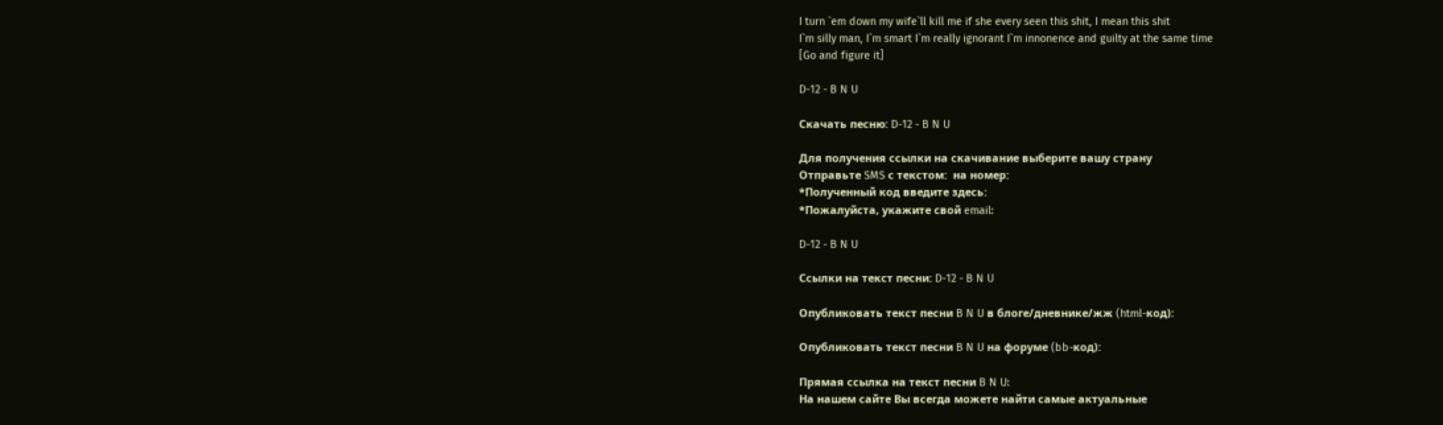I turn `em down my wife`ll kill me if she every seen this shit, I mean this shit
I`m silly man, I`m smart I`m really ignorant I`m innonence and guilty at the same time
[Go and figure it]

D-12 - B N U

Скачать песню: D-12 - B N U

Для получения ссылки на скачивание выберите вашу страну
Отправьте SMS с текстом:  на номер:
*Полученный код введите здесь:
*Пожалуйста, укажите свой email:

D-12 - B N U

Ссылки на текст песни: D-12 - B N U

Опубликовать текст песни B N U в блоге/дневнике/жж (html-код):

Опубликовать текст песни B N U на форуме (bb-код):

Прямая ссылка на текст песни B N U:
На нашем сайте Вы всегда можете найти самые актуальные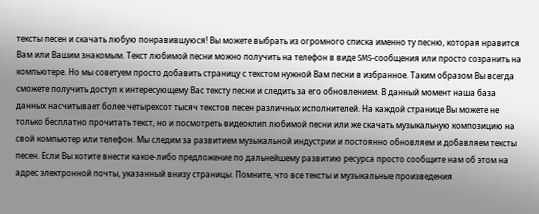тексты песен и скачать любую понравившуюся! Вы можете выбрать из огромного списка именно ту песню, которая нравится Вам или Вашим знакомым. Текст любимой песни можно получить на телефон в виде SMS-сообщения или просто созранить на компьютере. Но мы советуем просто добавить страницу с текстом нужной Вам песни в избранное. Таким образом Вы всегда сможете получить доступ к интересующему Вас тексту песни и следить за его обновлением. В данный момент наша база данных насчитывает более четырехсот тысяч текстов песен различных исполнителей. На каждой странице Вы можете не только бесплатно прочитать текст, но и посмотреть видеоклип любимой песни или же скачать музыкальную композицию на свой компьютер или телефон. Мы следим за развитием музыкальной индустрии и постоянно обновляем и добавляем тексты песен. Если Вы хотите внести какое-либо предложение по дальнейшему развитию ресурса просто сообщите нам об этом на адрес электронной почты, указанный внизу страницы. Помните, что все тексты и музыкальные произведения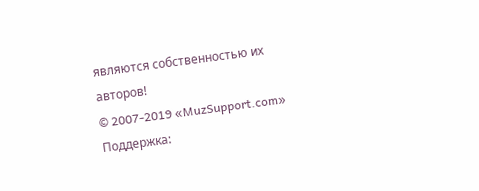являются собственностью их авторов!
© 2007-2019 «MuzSupport.com»
Поддержка: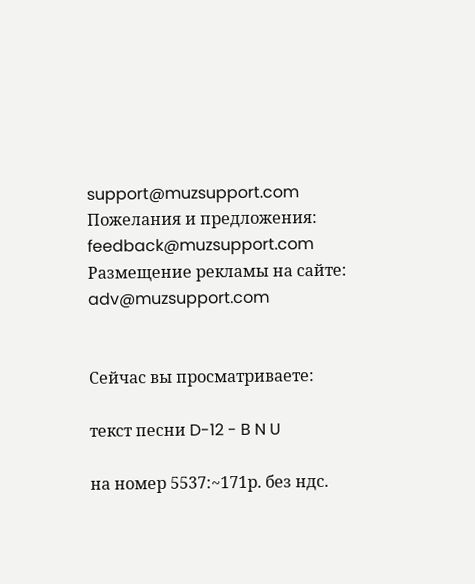support@muzsupport.com
Пожелания и предложения: feedback@muzsupport.com
Размещение рекламы на сайте: adv@muzsupport.com


Сейчас вы просматриваете:

текст песни D-12 - B N U

на номер 5537:~171р. без ндс.